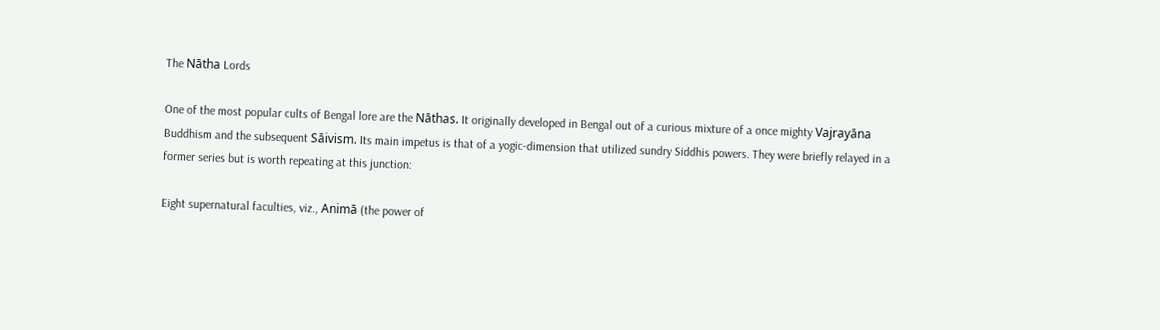The Nātha Lords

One of the most popular cults of Bengal lore are the Nāthas. It originally developed in Bengal out of a curious mixture of a once mighty Vajrayāna Buddhism and the subsequent Sāivism. Its main impetus is that of a yogic-dimension that utilized sundry Siddhis powers. They were briefly relayed in a former series but is worth repeating at this junction:

Eight supernatural faculties, viz., Animā (the power of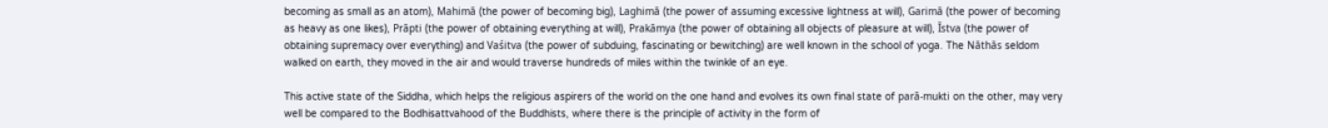becoming as small as an atom), Mahimā (the power of becoming big), Laghimā (the power of assuming excessive lightness at will), Garimā (the power of becoming as heavy as one likes), Prāpti (the power of obtaining everything at will), Prakāmya (the power of obtaining all objects of pleasure at will), Īstva (the power of obtaining supremacy over everything) and Vaśitva (the power of subduing, fascinating or bewitching) are well known in the school of yoga. The Nāthās seldom walked on earth, they moved in the air and would traverse hundreds of miles within the twinkle of an eye.

This active state of the Siddha, which helps the religious aspirers of the world on the one hand and evolves its own final state of parā-mukti on the other, may very well be compared to the Bodhisattvahood of the Buddhists, where there is the principle of activity in the form of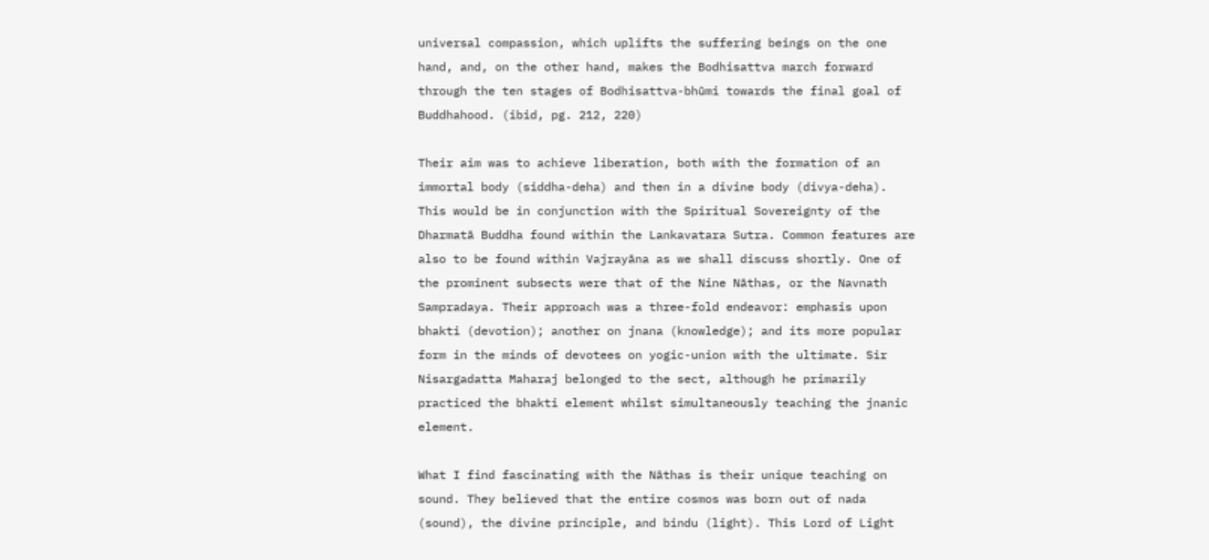universal compassion, which uplifts the suffering beings on the one hand, and, on the other hand, makes the Bodhisattva march forward through the ten stages of Bodhisattva-bhūmi towards the final goal of Buddhahood. (ibid, pg. 212, 220)

Their aim was to achieve liberation, both with the formation of an immortal body (siddha-deha) and then in a divine body (divya-deha). This would be in conjunction with the Spiritual Sovereignty of the Dharmatā Buddha found within the Lankavatara Sutra. Common features are also to be found within Vajrayāna as we shall discuss shortly. One of the prominent subsects were that of the Nine Nāthas, or the Navnath Sampradaya. Their approach was a three-fold endeavor: emphasis upon bhakti (devotion); another on jnana (knowledge); and its more popular form in the minds of devotees on yogic-union with the ultimate. Sir Nisargadatta Maharaj belonged to the sect, although he primarily practiced the bhakti element whilst simultaneously teaching the jnanic element.

What I find fascinating with the Nāthas is their unique teaching on sound. They believed that the entire cosmos was born out of nada (sound), the divine principle, and bindu (light). This Lord of Light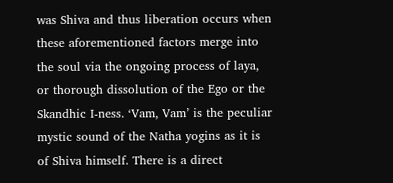was Shiva and thus liberation occurs when these aforementioned factors merge into the soul via the ongoing process of laya, or thorough dissolution of the Ego or the Skandhic I-ness. ‘Vam, Vam’ is the peculiar mystic sound of the Natha yogins as it is of Shiva himself. There is a direct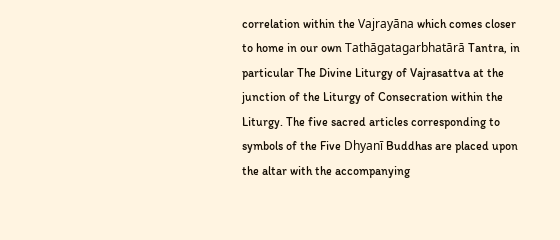correlation within the Vajrayāna which comes closer to home in our own Tathāgatagarbhatārā Tantra, in particular The Divine Liturgy of Vajrasattva at the junction of the Liturgy of Consecration within the Liturgy. The five sacred articles corresponding to symbols of the Five Dhyanī Buddhas are placed upon the altar with the accompanying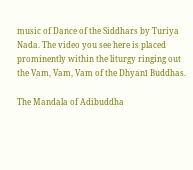music of Dance of the Siddhars by Turiya Nada. The video you see here is placed prominently within the liturgy ringing out the Vam, Vam, Vam of the Dhyanī Buddhas.

The Mandala of Adibuddha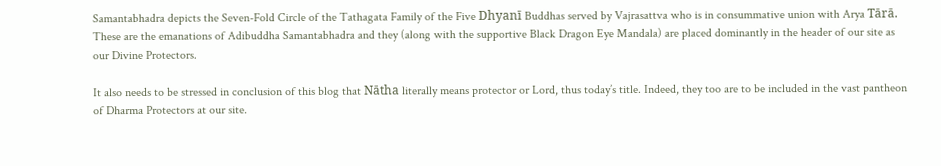Samantabhadra depicts the Seven-Fold Circle of the Tathagata Family of the Five Dhyanī Buddhas served by Vajrasattva who is in consummative union with Arya Tārā. These are the emanations of Adibuddha Samantabhadra and they (along with the supportive Black Dragon Eye Mandala) are placed dominantly in the header of our site as our Divine Protectors.

It also needs to be stressed in conclusion of this blog that Nātha literally means protector or Lord, thus today’s title. Indeed, they too are to be included in the vast pantheon of Dharma Protectors at our site.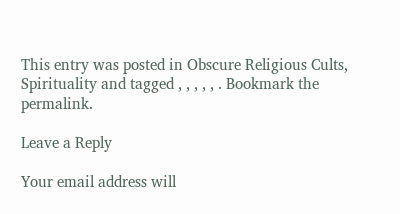This entry was posted in Obscure Religious Cults, Spirituality and tagged , , , , , . Bookmark the permalink.

Leave a Reply

Your email address will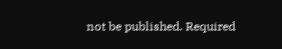not be published. Required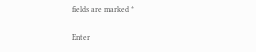fields are marked *

Enter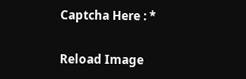Captcha Here : *

Reload Image